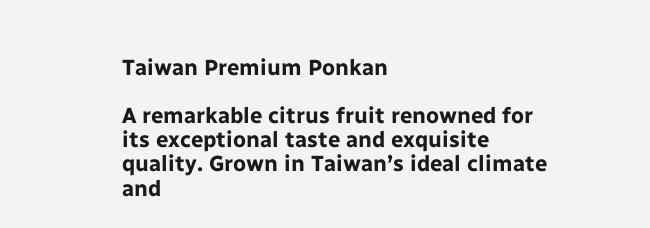Taiwan Premium Ponkan

A remarkable citrus fruit renowned for its exceptional taste and exquisite quality. Grown in Taiwan’s ideal climate and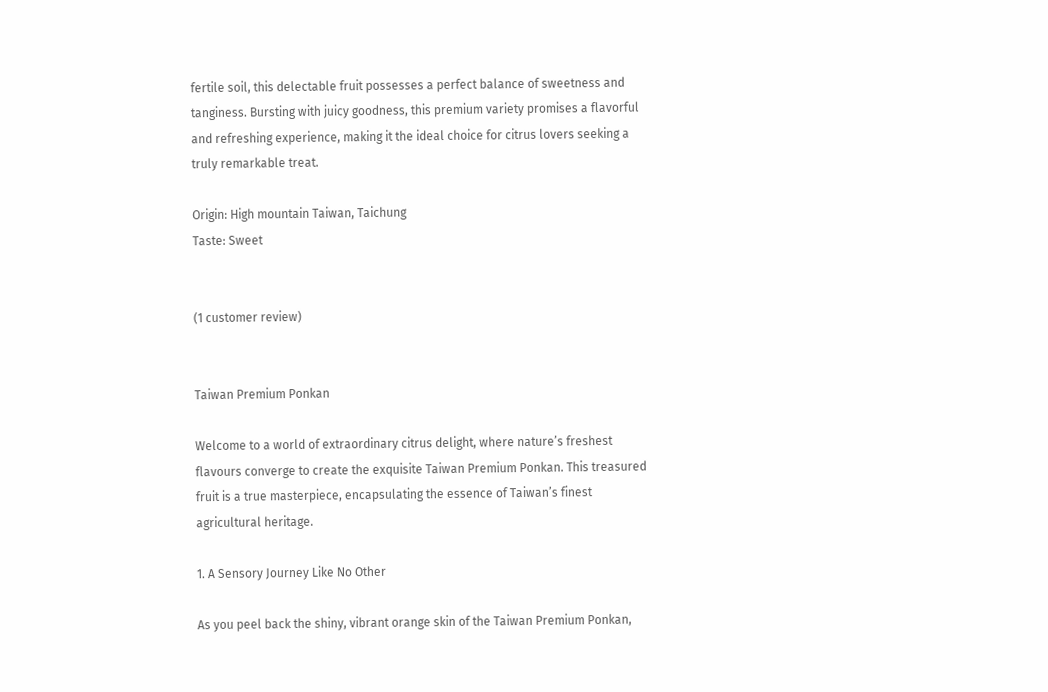fertile soil, this delectable fruit possesses a perfect balance of sweetness and tanginess. Bursting with juicy goodness, this premium variety promises a flavorful and refreshing experience, making it the ideal choice for citrus lovers seeking a truly remarkable treat.

Origin: High mountain Taiwan, Taichung
Taste: Sweet


(1 customer review)


Taiwan Premium Ponkan

Welcome to a world of extraordinary citrus delight, where nature’s freshest flavours converge to create the exquisite Taiwan Premium Ponkan. This treasured fruit is a true masterpiece, encapsulating the essence of Taiwan’s finest agricultural heritage.

1. A Sensory Journey Like No Other

As you peel back the shiny, vibrant orange skin of the Taiwan Premium Ponkan,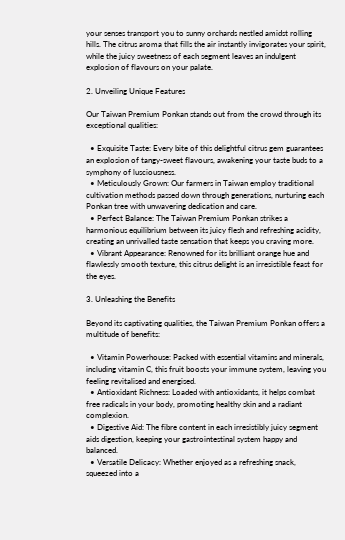your senses transport you to sunny orchards nestled amidst rolling hills. The citrus aroma that fills the air instantly invigorates your spirit, while the juicy sweetness of each segment leaves an indulgent explosion of flavours on your palate.

2. Unveiling Unique Features

Our Taiwan Premium Ponkan stands out from the crowd through its exceptional qualities:

  • Exquisite Taste: Every bite of this delightful citrus gem guarantees an explosion of tangy-sweet flavours, awakening your taste buds to a symphony of lusciousness.
  • Meticulously Grown: Our farmers in Taiwan employ traditional cultivation methods passed down through generations, nurturing each Ponkan tree with unwavering dedication and care.
  • Perfect Balance: The Taiwan Premium Ponkan strikes a harmonious equilibrium between its juicy flesh and refreshing acidity, creating an unrivalled taste sensation that keeps you craving more.
  • Vibrant Appearance: Renowned for its brilliant orange hue and flawlessly smooth texture, this citrus delight is an irresistible feast for the eyes.

3. Unleashing the Benefits

Beyond its captivating qualities, the Taiwan Premium Ponkan offers a multitude of benefits:

  • Vitamin Powerhouse: Packed with essential vitamins and minerals, including vitamin C, this fruit boosts your immune system, leaving you feeling revitalised and energised.
  • Antioxidant Richness: Loaded with antioxidants, it helps combat free radicals in your body, promoting healthy skin and a radiant complexion.
  • Digestive Aid: The fibre content in each irresistibly juicy segment aids digestion, keeping your gastrointestinal system happy and balanced.
  • Versatile Delicacy: Whether enjoyed as a refreshing snack, squeezed into a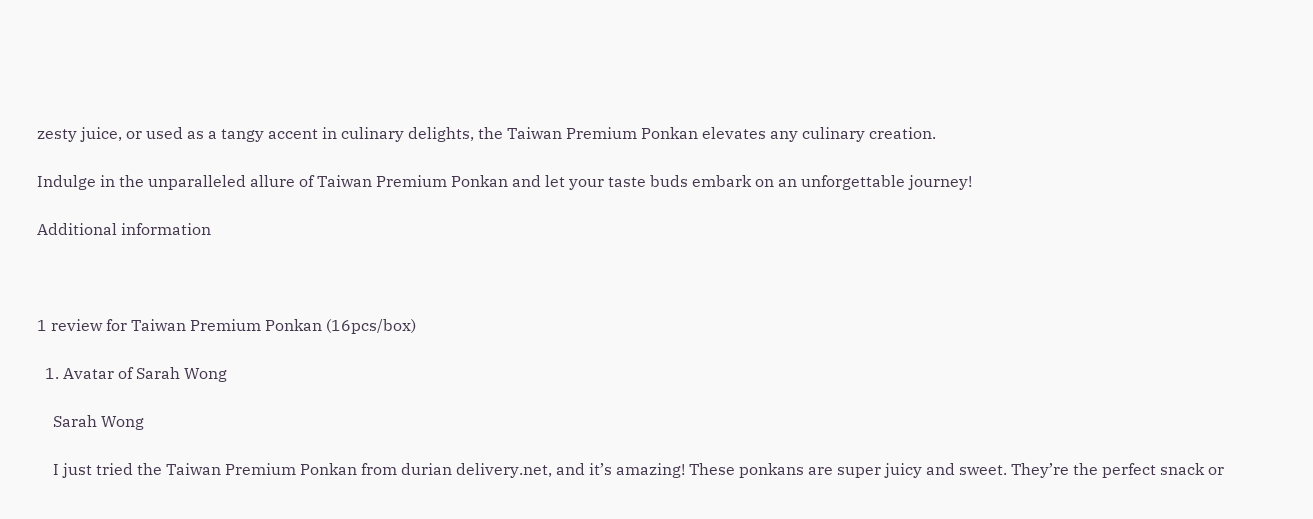zesty juice, or used as a tangy accent in culinary delights, the Taiwan Premium Ponkan elevates any culinary creation.

Indulge in the unparalleled allure of Taiwan Premium Ponkan and let your taste buds embark on an unforgettable journey!

Additional information



1 review for Taiwan Premium Ponkan (16pcs/box)

  1. Avatar of Sarah Wong

    Sarah Wong

    I just tried the Taiwan Premium Ponkan from durian delivery.net, and it’s amazing! These ponkans are super juicy and sweet. They’re the perfect snack or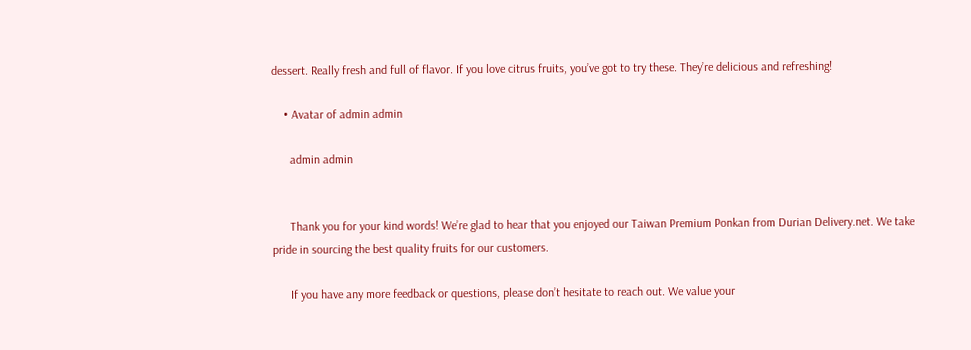dessert. Really fresh and full of flavor. If you love citrus fruits, you’ve got to try these. They’re delicious and refreshing!

    • Avatar of admin admin

      admin admin


      Thank you for your kind words! We’re glad to hear that you enjoyed our Taiwan Premium Ponkan from Durian Delivery.net. We take pride in sourcing the best quality fruits for our customers.

      If you have any more feedback or questions, please don’t hesitate to reach out. We value your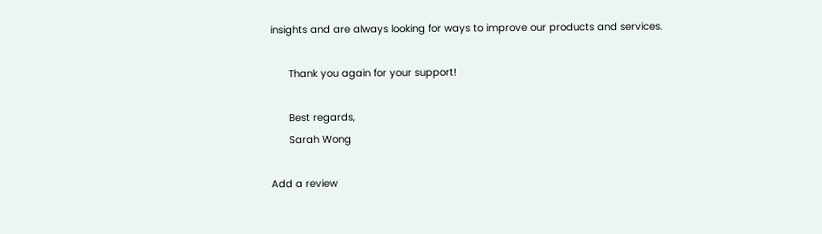insights and are always looking for ways to improve our products and services.

      Thank you again for your support!

      Best regards,
      Sarah Wong

Add a review